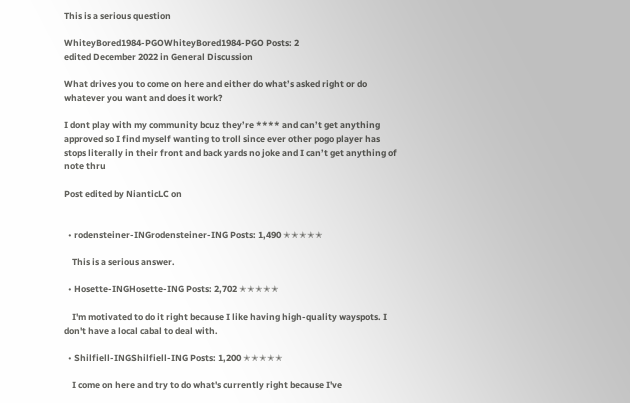This is a serious question

WhiteyBored1984-PGOWhiteyBored1984-PGO Posts: 2
edited December 2022 in General Discussion

What drives you to come on here and either do what’s asked right or do whatever you want and does it work?

I dont play with my community bcuz they’re **** and can’t get anything approved so I find myself wanting to troll since ever other pogo player has stops literally in their front and back yards no joke and I can’t get anything of note thru

Post edited by NianticLC on


  • rodensteiner-INGrodensteiner-ING Posts: 1,490 ✭✭✭✭✭

    This is a serious answer.

  • Hosette-INGHosette-ING Posts: 2,702 ✭✭✭✭✭

    I'm motivated to do it right because I like having high-quality wayspots. I don't have a local cabal to deal with.

  • Shilfiell-INGShilfiell-ING Posts: 1,200 ✭✭✭✭✭

    I come on here and try to do what's currently right because I've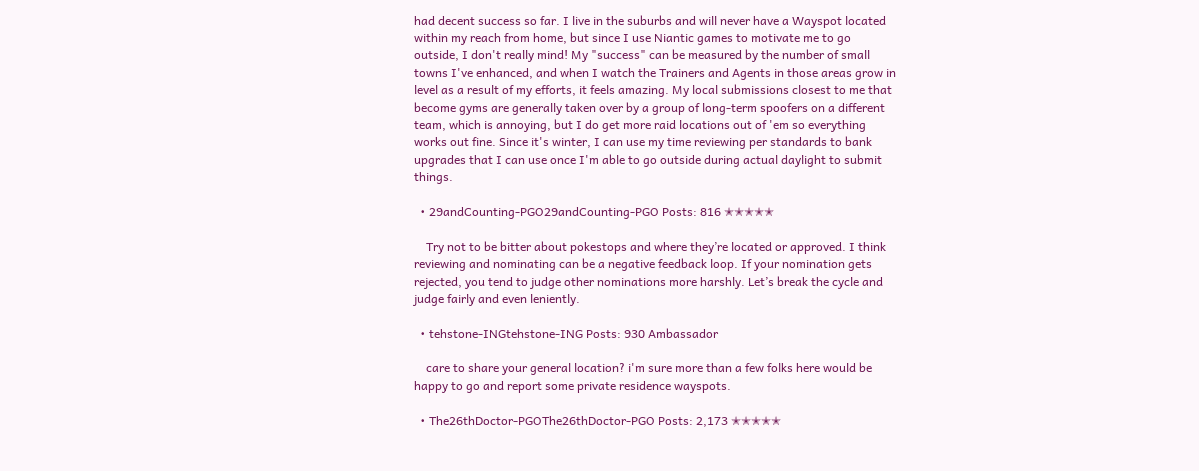had decent success so far. I live in the suburbs and will never have a Wayspot located within my reach from home, but since I use Niantic games to motivate me to go outside, I don't really mind! My "success" can be measured by the number of small towns I've enhanced, and when I watch the Trainers and Agents in those areas grow in level as a result of my efforts, it feels amazing. My local submissions closest to me that become gyms are generally taken over by a group of long-term spoofers on a different team, which is annoying, but I do get more raid locations out of 'em so everything works out fine. Since it's winter, I can use my time reviewing per standards to bank upgrades that I can use once I'm able to go outside during actual daylight to submit things.

  • 29andCounting-PGO29andCounting-PGO Posts: 816 ✭✭✭✭✭

    Try not to be bitter about pokestops and where they’re located or approved. I think reviewing and nominating can be a negative feedback loop. If your nomination gets rejected, you tend to judge other nominations more harshly. Let’s break the cycle and judge fairly and even leniently.

  • tehstone-INGtehstone-ING Posts: 930 Ambassador

    care to share your general location? i'm sure more than a few folks here would be happy to go and report some private residence wayspots.

  • The26thDoctor-PGOThe26thDoctor-PGO Posts: 2,173 ✭✭✭✭✭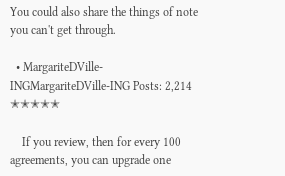You could also share the things of note you can't get through.

  • MargariteDVille-INGMargariteDVille-ING Posts: 2,214 ✭✭✭✭✭

    If you review, then for every 100 agreements, you can upgrade one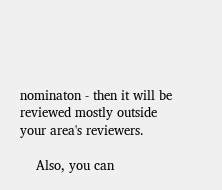nominaton - then it will be reviewed mostly outside your area's reviewers.

    Also, you can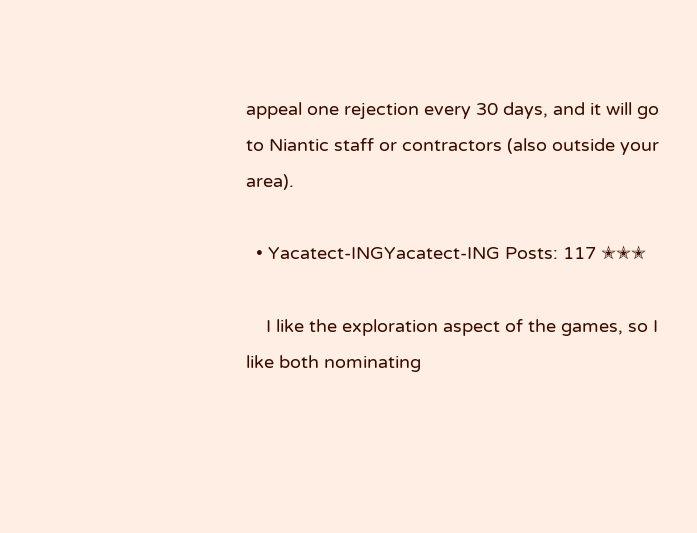appeal one rejection every 30 days, and it will go to Niantic staff or contractors (also outside your area).

  • Yacatect-INGYacatect-ING Posts: 117 ✭✭✭

    I like the exploration aspect of the games, so I like both nominating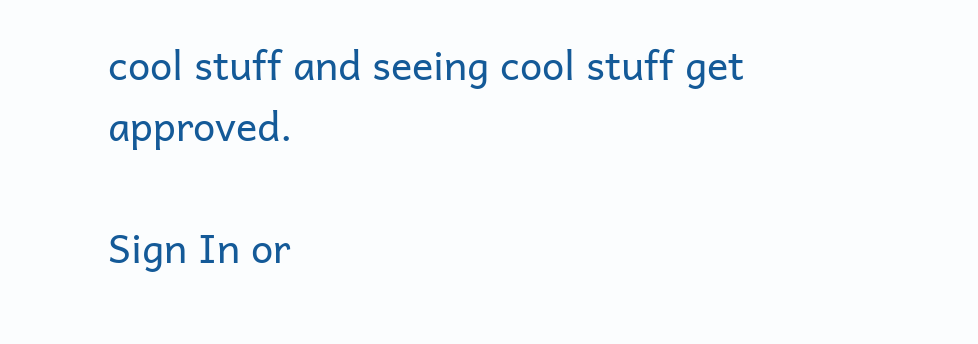cool stuff and seeing cool stuff get approved.

Sign In or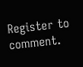Register to comment.